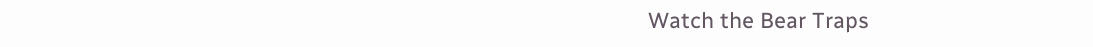Watch the Bear Traps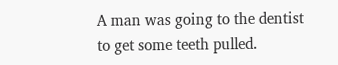A man was going to the dentist to get some teeth pulled.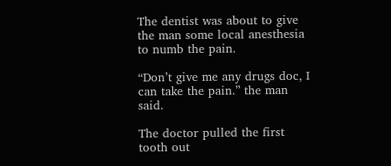The dentist was about to give the man some local anesthesia to numb the pain.

“Don’t give me any drugs doc, I can take the pain.” the man said.

The doctor pulled the first tooth out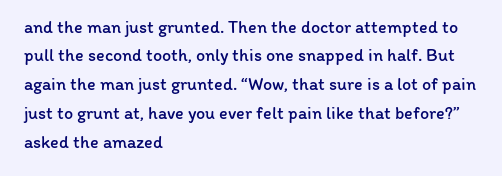and the man just grunted. Then the doctor attempted to pull the second tooth, only this one snapped in half. But again the man just grunted. “Wow, that sure is a lot of pain just to grunt at, have you ever felt pain like that before?” asked the amazed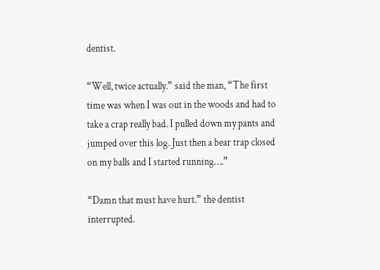dentist.

“Well, twice actually.” said the man, “The first time was when I was out in the woods and had to take a crap really bad. I pulled down my pants and jumped over this log. Just then a bear trap closed on my balls and I started running….”

“Damn that must have hurt.” the dentist interrupted.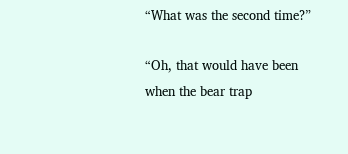“What was the second time?”

“Oh, that would have been when the bear trap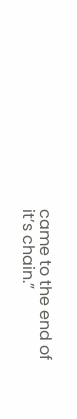came to the end of it’s chain.”